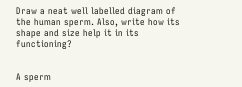Draw a neat well labelled diagram of the human sperm. Also, write how its shape and size help it in its functioning?


A sperm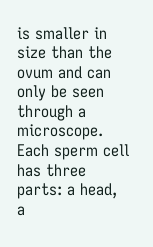is smaller in size than the ovum and can only be seen through a microscope. Each sperm cell has three parts: a head, a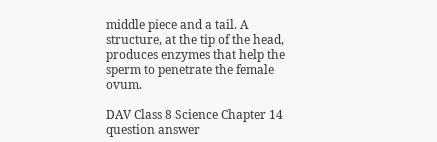middle piece and a tail. A structure, at the tip of the head, produces enzymes that help the sperm to penetrate the female ovum.

DAV Class 8 Science Chapter 14 question answer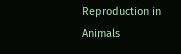Reproduction in Animals